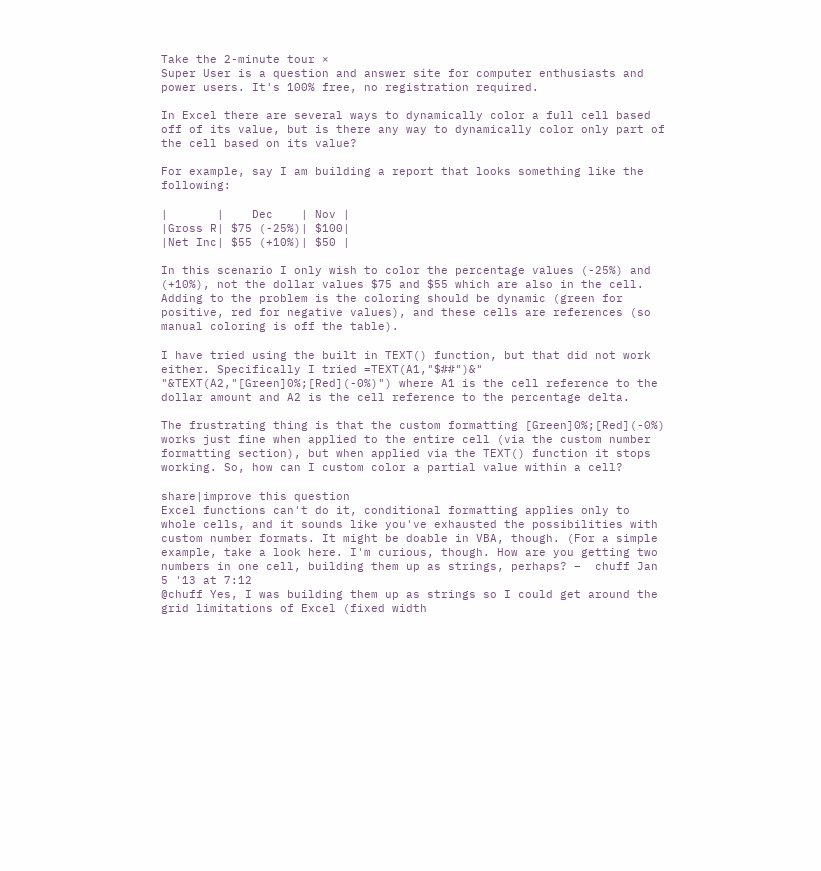Take the 2-minute tour ×
Super User is a question and answer site for computer enthusiasts and power users. It's 100% free, no registration required.

In Excel there are several ways to dynamically color a full cell based off of its value, but is there any way to dynamically color only part of the cell based on its value?

For example, say I am building a report that looks something like the following:

|       |    Dec    | Nov |
|Gross R| $75 (-25%)| $100|
|Net Inc| $55 (+10%)| $50 |

In this scenario I only wish to color the percentage values (-25%) and (+10%), not the dollar values $75 and $55 which are also in the cell. Adding to the problem is the coloring should be dynamic (green for positive, red for negative values), and these cells are references (so manual coloring is off the table).

I have tried using the built in TEXT() function, but that did not work either. Specifically I tried =TEXT(A1,"$##")&" "&TEXT(A2,"[Green]0%;[Red](-0%)") where A1 is the cell reference to the dollar amount and A2 is the cell reference to the percentage delta.

The frustrating thing is that the custom formatting [Green]0%;[Red](-0%) works just fine when applied to the entire cell (via the custom number formatting section), but when applied via the TEXT() function it stops working. So, how can I custom color a partial value within a cell?

share|improve this question
Excel functions can't do it, conditional formatting applies only to whole cells, and it sounds like you've exhausted the possibilities with custom number formats. It might be doable in VBA, though. (For a simple example, take a look here. I'm curious, though. How are you getting two numbers in one cell, building them up as strings, perhaps? –  chuff Jan 5 '13 at 7:12
@chuff Yes, I was building them up as strings so I could get around the grid limitations of Excel (fixed width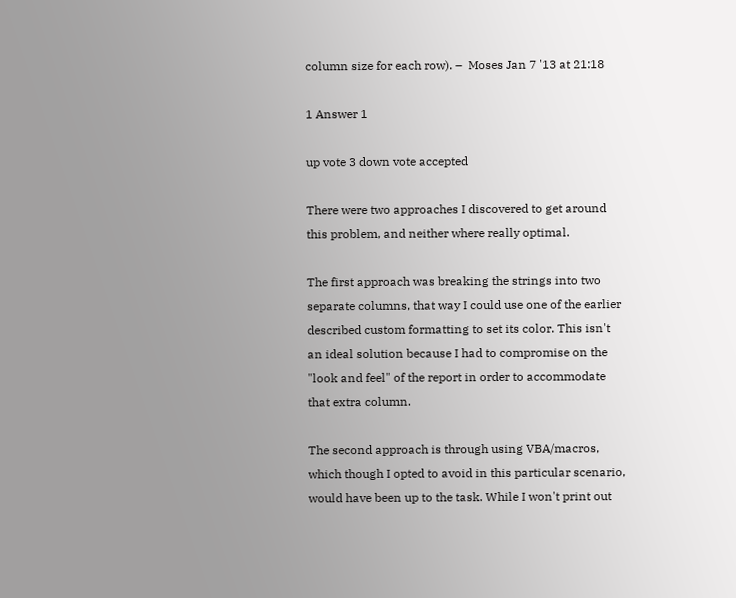column size for each row). –  Moses Jan 7 '13 at 21:18

1 Answer 1

up vote 3 down vote accepted

There were two approaches I discovered to get around this problem, and neither where really optimal.

The first approach was breaking the strings into two separate columns, that way I could use one of the earlier described custom formatting to set its color. This isn't an ideal solution because I had to compromise on the "look and feel" of the report in order to accommodate that extra column.

The second approach is through using VBA/macros, which though I opted to avoid in this particular scenario, would have been up to the task. While I won't print out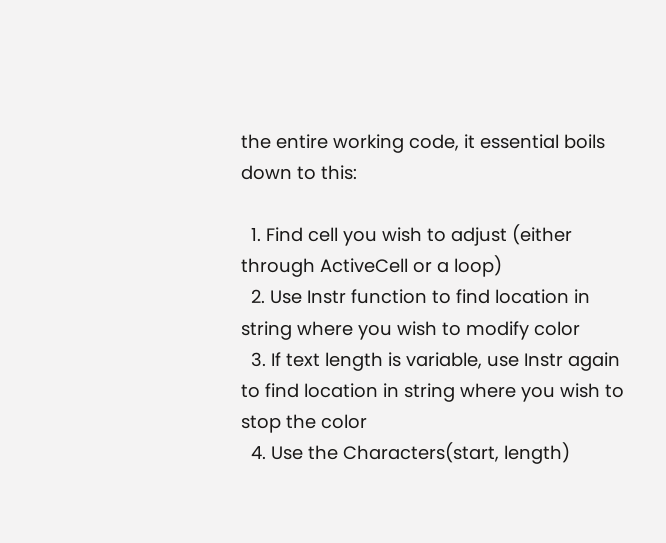the entire working code, it essential boils down to this:

  1. Find cell you wish to adjust (either through ActiveCell or a loop)
  2. Use Instr function to find location in string where you wish to modify color
  3. If text length is variable, use Instr again to find location in string where you wish to stop the color
  4. Use the Characters(start, length)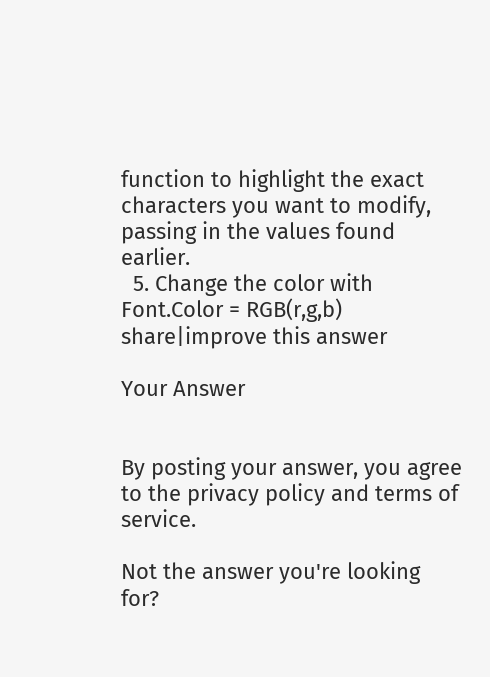function to highlight the exact characters you want to modify, passing in the values found earlier.
  5. Change the color with Font.Color = RGB(r,g,b)
share|improve this answer

Your Answer


By posting your answer, you agree to the privacy policy and terms of service.

Not the answer you're looking for?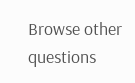Browse other questions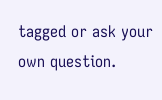tagged or ask your own question.